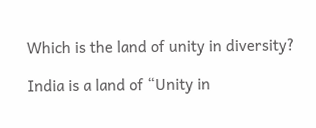Which is the land of unity in diversity?

India is a land of “Unity in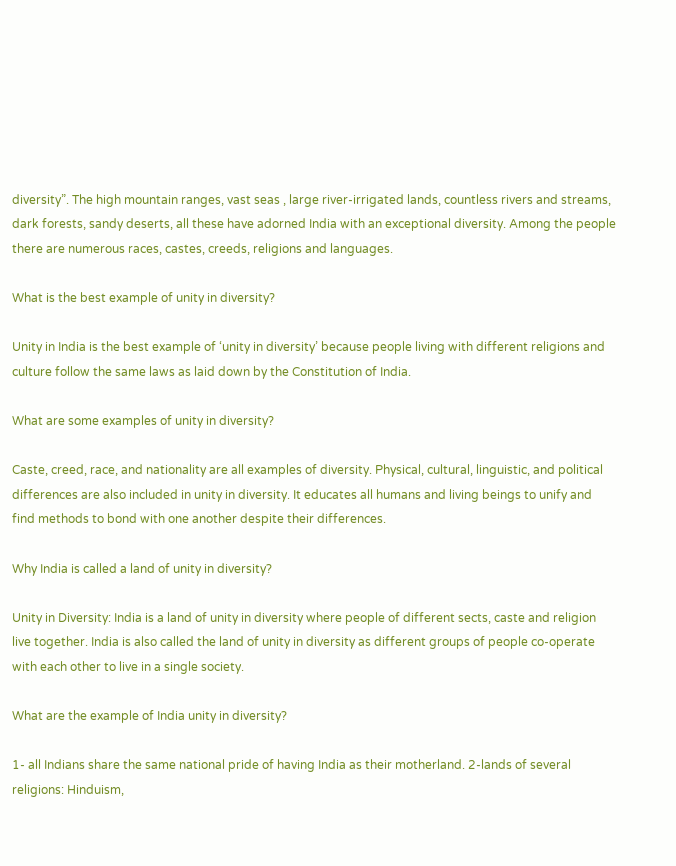diversity”. The high mountain ranges, vast seas , large river-irrigated lands, countless rivers and streams, dark forests, sandy deserts, all these have adorned India with an exceptional diversity. Among the people there are numerous races, castes, creeds, religions and languages.

What is the best example of unity in diversity?

Unity in India is the best example of ‘unity in diversity’ because people living with different religions and culture follow the same laws as laid down by the Constitution of India.

What are some examples of unity in diversity?

Caste, creed, race, and nationality are all examples of diversity. Physical, cultural, linguistic, and political differences are also included in unity in diversity. It educates all humans and living beings to unify and find methods to bond with one another despite their differences.

Why India is called a land of unity in diversity?

Unity in Diversity: India is a land of unity in diversity where people of different sects, caste and religion live together. India is also called the land of unity in diversity as different groups of people co-operate with each other to live in a single society.

What are the example of India unity in diversity?

1- all Indians share the same national pride of having India as their motherland. 2-lands of several religions: Hinduism,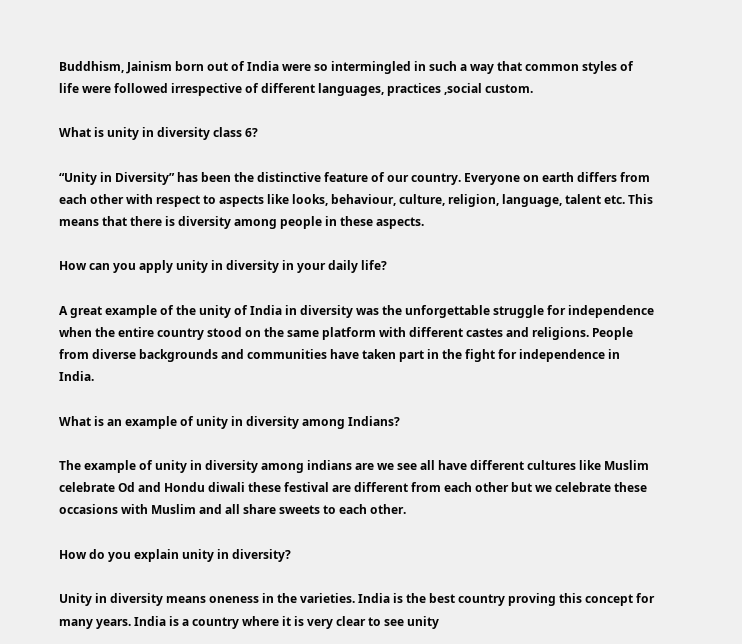Buddhism, Jainism born out of India were so intermingled in such a way that common styles of life were followed irrespective of different languages, practices ,social custom.

What is unity in diversity class 6?

“Unity in Diversity” has been the distinctive feature of our country. Everyone on earth differs from each other with respect to aspects like looks, behaviour, culture, religion, language, talent etc. This means that there is diversity among people in these aspects.

How can you apply unity in diversity in your daily life?

A great example of the unity of India in diversity was the unforgettable struggle for independence when the entire country stood on the same platform with different castes and religions. People from diverse backgrounds and communities have taken part in the fight for independence in India.

What is an example of unity in diversity among Indians?

The example of unity in diversity among indians are we see all have different cultures like Muslim celebrate Od and Hondu diwali these festival are different from each other but we celebrate these occasions with Muslim and all share sweets to each other.

How do you explain unity in diversity?

Unity in diversity means oneness in the varieties. India is the best country proving this concept for many years. India is a country where it is very clear to see unity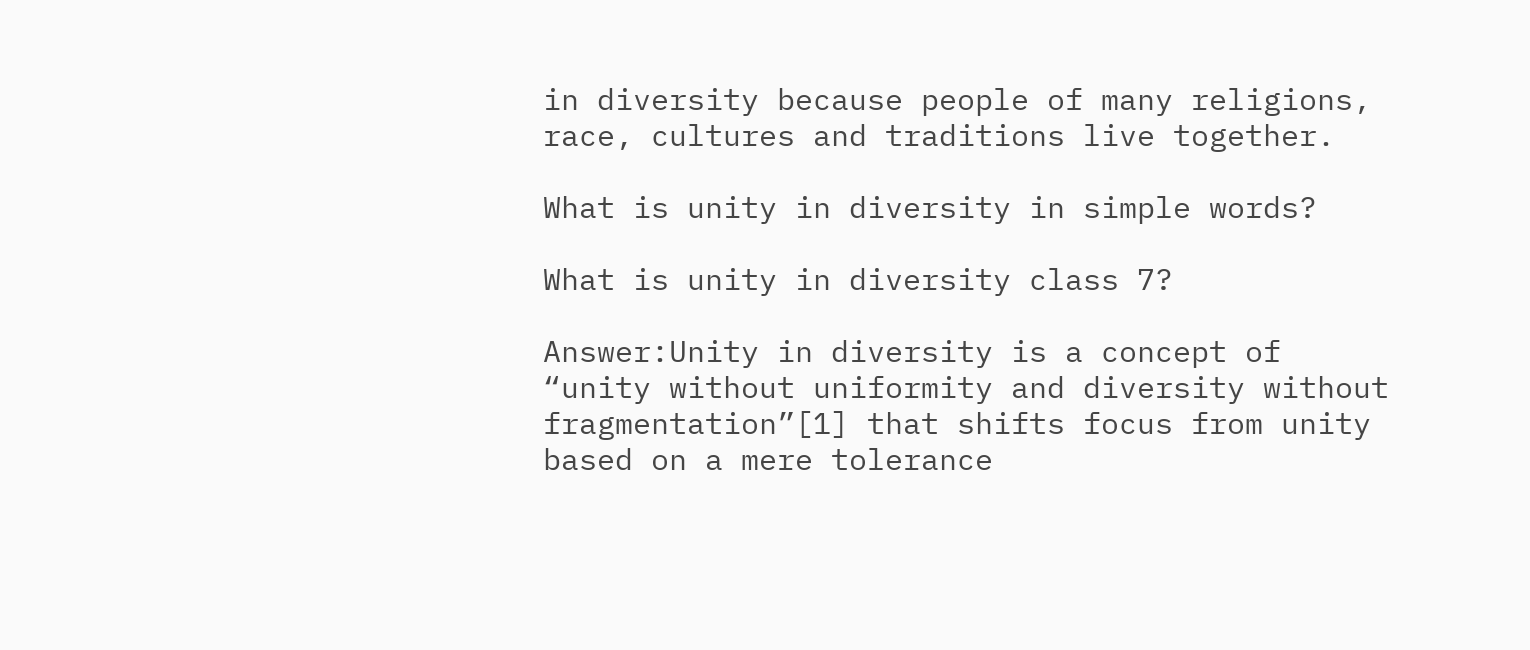in diversity because people of many religions, race, cultures and traditions live together.

What is unity in diversity in simple words?

What is unity in diversity class 7?

Answer:Unity in diversity is a concept of “unity without uniformity and diversity without fragmentation”[1] that shifts focus from unity based on a mere tolerance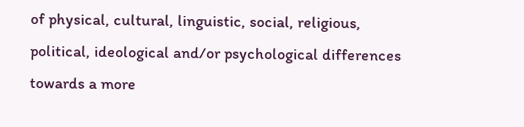of physical, cultural, linguistic, social, religious, political, ideological and/or psychological differences towards a more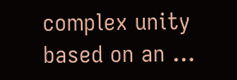complex unity based on an …